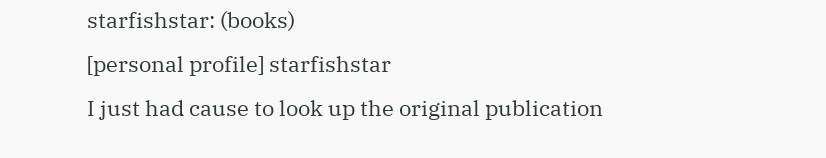starfishstar: (books)
[personal profile] starfishstar
I just had cause to look up the original publication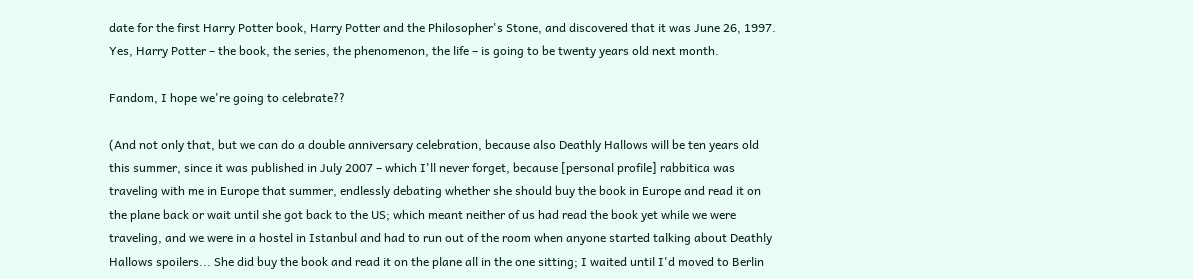date for the first Harry Potter book, Harry Potter and the Philosopher's Stone, and discovered that it was June 26, 1997. Yes, Harry Potter – the book, the series, the phenomenon, the life – is going to be twenty years old next month.

Fandom, I hope we're going to celebrate??

(And not only that, but we can do a double anniversary celebration, because also Deathly Hallows will be ten years old this summer, since it was published in July 2007 – which I'll never forget, because [personal profile] rabbitica was traveling with me in Europe that summer, endlessly debating whether she should buy the book in Europe and read it on the plane back or wait until she got back to the US; which meant neither of us had read the book yet while we were traveling, and we were in a hostel in Istanbul and had to run out of the room when anyone started talking about Deathly Hallows spoilers... She did buy the book and read it on the plane all in the one sitting; I waited until I'd moved to Berlin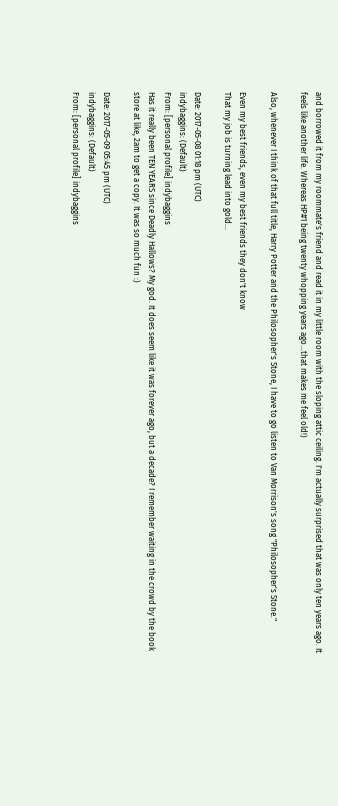and borrowed it from my roommate's friend and read it in my little room with the sloping attic ceiling. I'm actually surprised that was only ten years ago. It feels like another life. Whereas HP#1 being twenty whopping years ago...that makes me feel old!)

Also, whenever I think of that full title, Harry Potter and the Philosopher's Stone, I have to go listen to Van Morrison's song "Philosopher's Stone."

Even my best friends, even my best friends they don't know
That my job is turning lead into gold...

Date: 2017-05-08 01:18 pm (UTC)
indybaggins: (Default)
From: [personal profile] indybaggins
Has it really been TEN YEARS since Deadly Hallows? My god. It does seem like it was forever ago, but a decade? I remember waiting in the crowd by the book store at like, 2am to get a copy. It was so much fun :)

Date: 2017-05-09 05:45 pm (UTC)
indybaggins: (Default)
From: [personal profile] indybaggins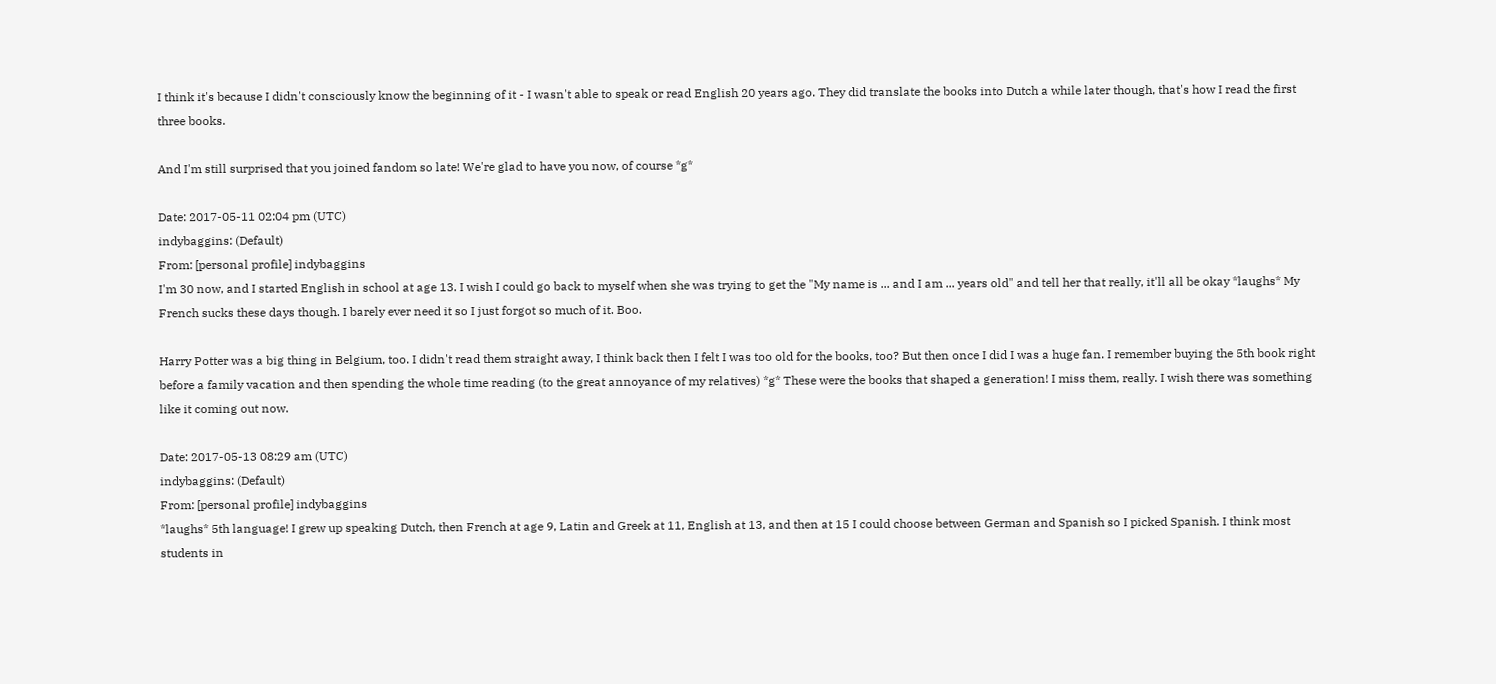I think it's because I didn't consciously know the beginning of it - I wasn't able to speak or read English 20 years ago. They did translate the books into Dutch a while later though, that's how I read the first three books.

And I'm still surprised that you joined fandom so late! We're glad to have you now, of course *g*

Date: 2017-05-11 02:04 pm (UTC)
indybaggins: (Default)
From: [personal profile] indybaggins
I'm 30 now, and I started English in school at age 13. I wish I could go back to myself when she was trying to get the "My name is ... and I am ... years old" and tell her that really, it'll all be okay *laughs* My French sucks these days though. I barely ever need it so I just forgot so much of it. Boo.

Harry Potter was a big thing in Belgium, too. I didn't read them straight away, I think back then I felt I was too old for the books, too? But then once I did I was a huge fan. I remember buying the 5th book right before a family vacation and then spending the whole time reading (to the great annoyance of my relatives) *g* These were the books that shaped a generation! I miss them, really. I wish there was something like it coming out now.

Date: 2017-05-13 08:29 am (UTC)
indybaggins: (Default)
From: [personal profile] indybaggins
*laughs* 5th language! I grew up speaking Dutch, then French at age 9, Latin and Greek at 11, English at 13, and then at 15 I could choose between German and Spanish so I picked Spanish. I think most students in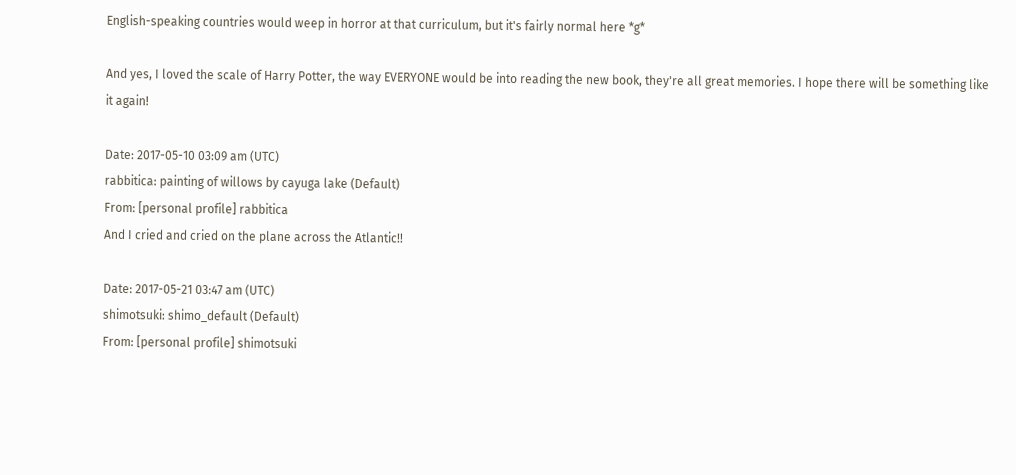English-speaking countries would weep in horror at that curriculum, but it's fairly normal here *g*

And yes, I loved the scale of Harry Potter, the way EVERYONE would be into reading the new book, they're all great memories. I hope there will be something like it again!

Date: 2017-05-10 03:09 am (UTC)
rabbitica: painting of willows by cayuga lake (Default)
From: [personal profile] rabbitica
And I cried and cried on the plane across the Atlantic!!

Date: 2017-05-21 03:47 am (UTC)
shimotsuki: shimo_default (Default)
From: [personal profile] shimotsuki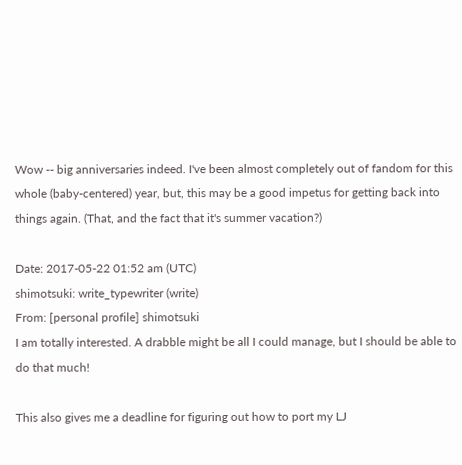Wow -- big anniversaries indeed. I've been almost completely out of fandom for this whole (baby-centered) year, but, this may be a good impetus for getting back into things again. (That, and the fact that it's summer vacation?)

Date: 2017-05-22 01:52 am (UTC)
shimotsuki: write_typewriter (write)
From: [personal profile] shimotsuki
I am totally interested. A drabble might be all I could manage, but I should be able to do that much!

This also gives me a deadline for figuring out how to port my LJ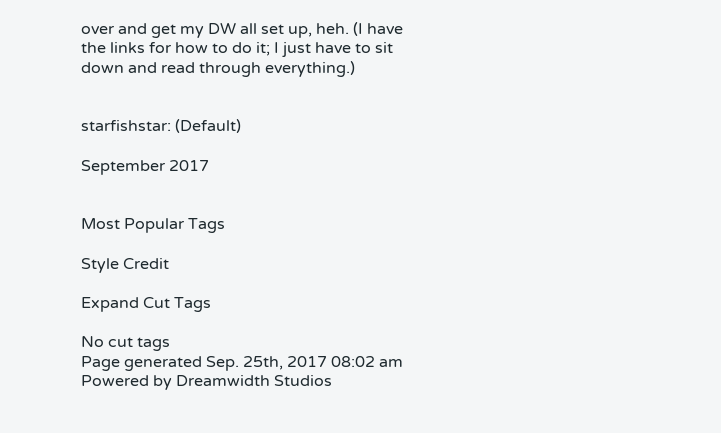over and get my DW all set up, heh. (I have the links for how to do it; I just have to sit down and read through everything.)


starfishstar: (Default)

September 2017


Most Popular Tags

Style Credit

Expand Cut Tags

No cut tags
Page generated Sep. 25th, 2017 08:02 am
Powered by Dreamwidth Studios